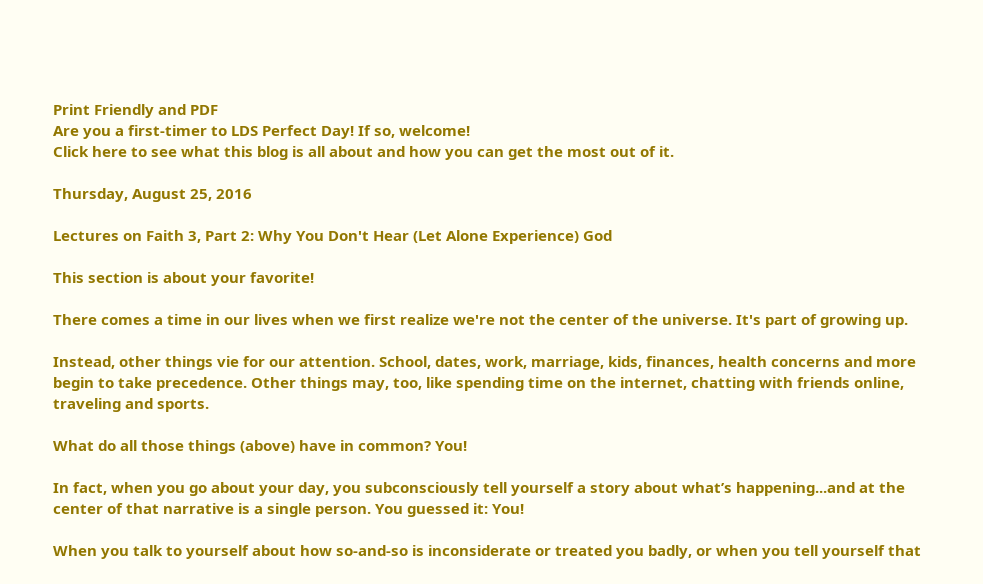Print Friendly and PDF
Are you a first-timer to LDS Perfect Day! If so, welcome!
Click here to see what this blog is all about and how you can get the most out of it.

Thursday, August 25, 2016

Lectures on Faith 3, Part 2: Why You Don't Hear (Let Alone Experience) God

This section is about your favorite!

There comes a time in our lives when we first realize we're not the center of the universe. It's part of growing up.

Instead, other things vie for our attention. School, dates, work, marriage, kids, finances, health concerns and more begin to take precedence. Other things may, too, like spending time on the internet, chatting with friends online, traveling and sports.

What do all those things (above) have in common? You!

In fact, when you go about your day, you subconsciously tell yourself a story about what’s happening...and at the center of that narrative is a single person. You guessed it: You!

When you talk to yourself about how so-and-so is inconsiderate or treated you badly, or when you tell yourself that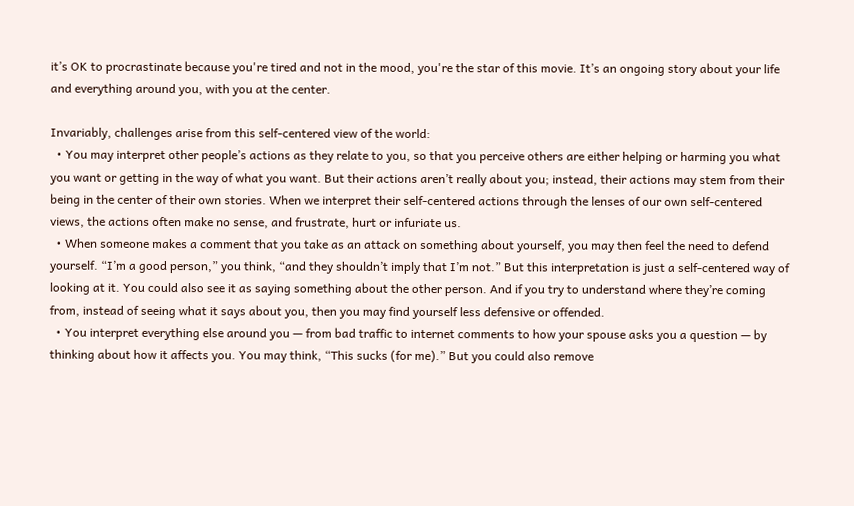it’s OK to procrastinate because you're tired and not in the mood, you're the star of this movie. It’s an ongoing story about your life and everything around you, with you at the center.

Invariably, challenges arise from this self-centered view of the world:
  • You may interpret other people’s actions as they relate to you, so that you perceive others are either helping or harming you what you want or getting in the way of what you want. But their actions aren’t really about you; instead, their actions may stem from their being in the center of their own stories. When we interpret their self-centered actions through the lenses of our own self-centered views, the actions often make no sense, and frustrate, hurt or infuriate us.
  • When someone makes a comment that you take as an attack on something about yourself, you may then feel the need to defend yourself. “I’m a good person,” you think, “and they shouldn’t imply that I’m not.” But this interpretation is just a self-centered way of looking at it. You could also see it as saying something about the other person. And if you try to understand where they’re coming from, instead of seeing what it says about you, then you may find yourself less defensive or offended.
  • You interpret everything else around you — from bad traffic to internet comments to how your spouse asks you a question — by thinking about how it affects you. You may think, “This sucks (for me).” But you could also remove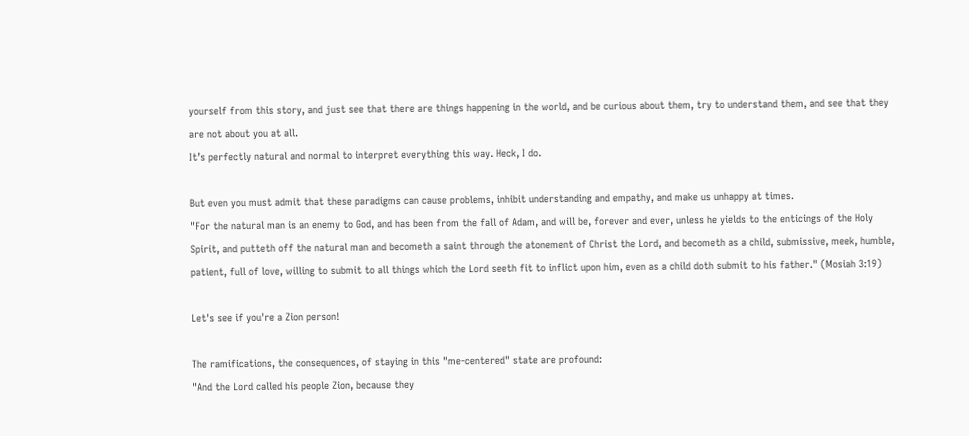yourself from this story, and just see that there are things happening in the world, and be curious about them, try to understand them, and see that they are not about you at all.
It’s perfectly natural and normal to interpret everything this way. Heck, I do.

But even you must admit that these paradigms can cause problems, inhibit understanding and empathy, and make us unhappy at times.
"For the natural man is an enemy to God, and has been from the fall of Adam, and will be, forever and ever, unless he yields to the enticings of the Holy Spirit, and putteth off the natural man and becometh a saint through the atonement of Christ the Lord, and becometh as a child, submissive, meek, humble, patient, full of love, willing to submit to all things which the Lord seeth fit to inflict upon him, even as a child doth submit to his father." (Mosiah 3:19)

Let's see if you're a Zion person!

The ramifications, the consequences, of staying in this "me-centered" state are profound:
"And the Lord called his people Zion, because they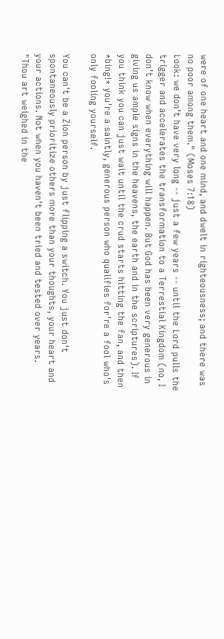were of one heart and one mind, and dwelt in righteousness; and there was no poor among them." (Moses 7:18)
Look: we don't have very long -- just a few years -- until the Lord pulls the trigger and accelerates the transformation to a Terrestial Kingdom (no, I don't know when everything will happen. But God has been very generous in giving us ample signs in the heavens, the earth and in the scriptures). If you think you can just wait until the crud starts hitting the fan, and then *bing!* you're a saintly, generous person who qualifies for're a fool who's only fooling yourself.

You can't be a Zion person by just flipping a switch. You just don't spontaneously prioritize others more than your thoughts, your heart and your actions. Not when you haven't been tried and tested over years.
"Thou art weighed in the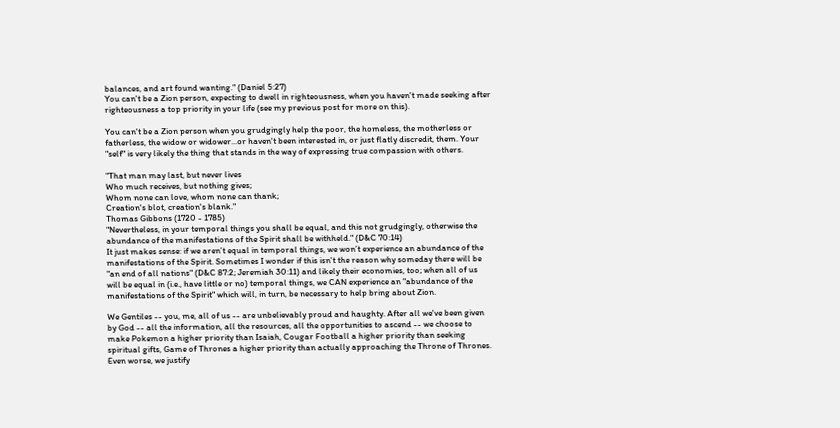balances, and art found wanting." (Daniel 5:27)
You can't be a Zion person, expecting to dwell in righteousness, when you haven't made seeking after righteousness a top priority in your life (see my previous post for more on this).

You can't be a Zion person when you grudgingly help the poor, the homeless, the motherless or fatherless, the widow or widower...or haven't been interested in, or just flatly discredit, them. Your "self" is very likely the thing that stands in the way of expressing true compassion with others.

"That man may last, but never lives
Who much receives, but nothing gives;
Whom none can love, whom none can thank;
Creation's blot, creation's blank."
Thomas Gibbons (1720 - 1785)
"Nevertheless, in your temporal things you shall be equal, and this not grudgingly, otherwise the abundance of the manifestations of the Spirit shall be withheld." (D&C 70:14)
It just makes sense: if we aren’t equal in temporal things, we won’t experience an abundance of the manifestations of the Spirit. Sometimes I wonder if this isn't the reason why someday there will be "an end of all nations" (D&C 87:2; Jeremiah 30:11) and likely their economies, too; when all of us will be equal in (i.e., have little or no) temporal things, we CAN experience an "abundance of the manifestations of the Spirit" which will, in turn, be necessary to help bring about Zion.

We Gentiles -- you, me, all of us -- are unbelievably proud and haughty. After all we've been given by God -- all the information, all the resources, all the opportunities to ascend -- we choose to make Pokemon a higher priority than Isaiah, Cougar Football a higher priority than seeking spiritual gifts, Game of Thrones a higher priority than actually approaching the Throne of Thrones. Even worse, we justify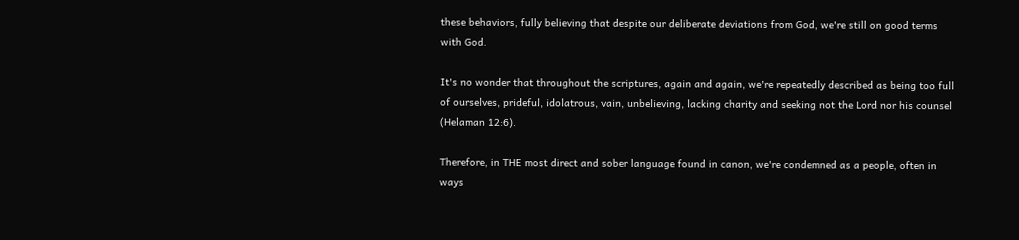these behaviors, fully believing that despite our deliberate deviations from God, we're still on good terms with God.

It's no wonder that throughout the scriptures, again and again, we're repeatedly described as being too full of ourselves, prideful, idolatrous, vain, unbelieving, lacking charity and seeking not the Lord nor his counsel (Helaman 12:6).

Therefore, in THE most direct and sober language found in canon, we're condemned as a people, often in ways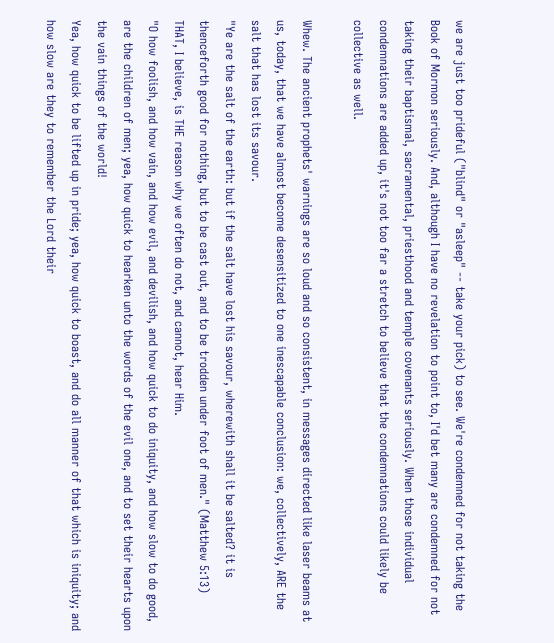we are just too prideful ("blind" or "asleep" -- take your pick) to see. We're condemned for not taking the Book of Mormon seriously. And, although I have no revelation to point to, I'd bet many are condemned for not taking their baptismal, sacramental, priesthood and temple covenants seriously. When those individual condemnations are added up, it's not too far a stretch to believe that the condemnations could likely be collective as well.

Whew. The ancient prophets' warnings are so loud and so consistent, in messages directed like laser beams at us, today, that we have almost become desensitized to one inescapable conclusion: we, collectively, ARE the salt that has lost its savour.
"Ye are the salt of the earth: but if the salt have lost his savour, wherewith shall it be salted? it is thenceforth good for nothing, but to be cast out, and to be trodden under foot of men." (Matthew 5:13)
THAT, I believe, is THE reason why we often do not, and cannot, hear Him.
"O how foolish, and how vain, and how evil, and devilish, and how quick to do iniquity, and how slow to do good, are the children of men; yea, how quick to hearken unto the words of the evil one, and to set their hearts upon the vain things of the world!
Yea, how quick to be lifted up in pride; yea, how quick to boast, and do all manner of that which is iniquity; and how slow are they to remember the Lord their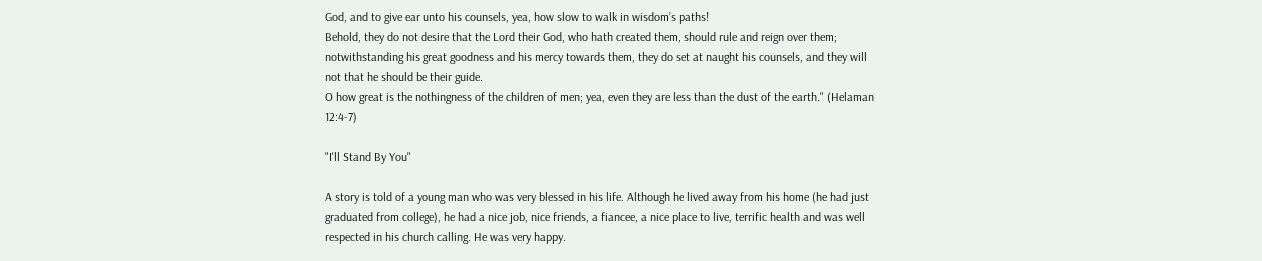God, and to give ear unto his counsels, yea, how slow to walk in wisdom’s paths!
Behold, they do not desire that the Lord their God, who hath created them, should rule and reign over them; notwithstanding his great goodness and his mercy towards them, they do set at naught his counsels, and they will not that he should be their guide.
O how great is the nothingness of the children of men; yea, even they are less than the dust of the earth." (Helaman 12:4-7)

"I'll Stand By You"

A story is told of a young man who was very blessed in his life. Although he lived away from his home (he had just graduated from college), he had a nice job, nice friends, a fiancee, a nice place to live, terrific health and was well respected in his church calling. He was very happy.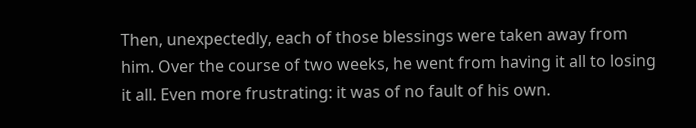Then, unexpectedly, each of those blessings were taken away from him. Over the course of two weeks, he went from having it all to losing it all. Even more frustrating: it was of no fault of his own.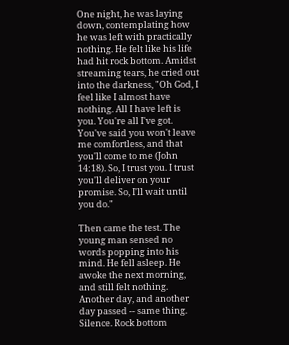One night, he was laying down, contemplating how he was left with practically nothing. He felt like his life had hit rock bottom. Amidst streaming tears, he cried out into the darkness, "Oh God, I feel like I almost have nothing. All I have left is you. You're all I've got. You've said you won't leave me comfortless, and that you'll come to me (John 14:18). So, I trust you. I trust you'll deliver on your promise. So, I'll wait until you do."

Then came the test. The young man sensed no words popping into his mind. He fell asleep. He awoke the next morning, and still felt nothing. Another day, and another day passed -- same thing. Silence. Rock bottom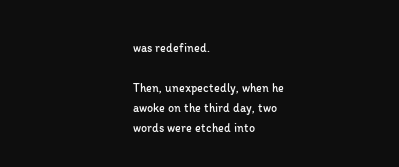was redefined.

Then, unexpectedly, when he awoke on the third day, two words were etched into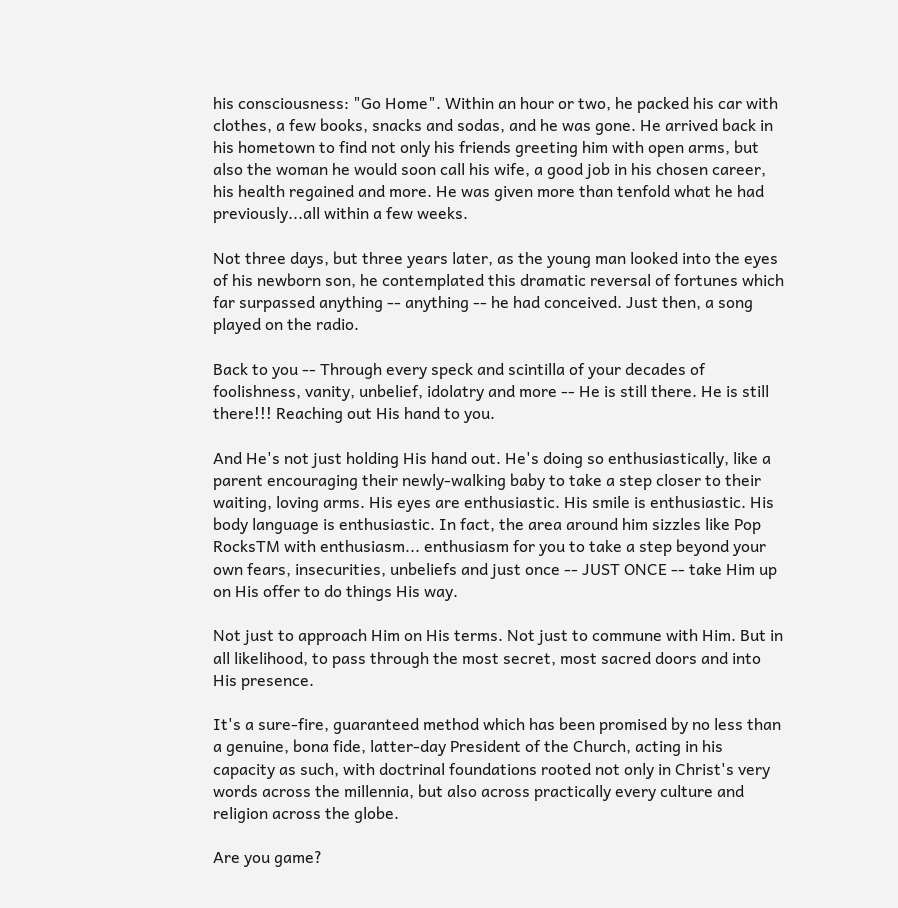his consciousness: "Go Home". Within an hour or two, he packed his car with clothes, a few books, snacks and sodas, and he was gone. He arrived back in his hometown to find not only his friends greeting him with open arms, but also the woman he would soon call his wife, a good job in his chosen career, his health regained and more. He was given more than tenfold what he had previously...all within a few weeks.

Not three days, but three years later, as the young man looked into the eyes of his newborn son, he contemplated this dramatic reversal of fortunes which far surpassed anything -- anything -- he had conceived. Just then, a song played on the radio.

Back to you -- Through every speck and scintilla of your decades of foolishness, vanity, unbelief, idolatry and more -- He is still there. He is still there!!! Reaching out His hand to you.

And He's not just holding His hand out. He's doing so enthusiastically, like a parent encouraging their newly-walking baby to take a step closer to their waiting, loving arms. His eyes are enthusiastic. His smile is enthusiastic. His body language is enthusiastic. In fact, the area around him sizzles like Pop RocksTM with enthusiasm... enthusiasm for you to take a step beyond your own fears, insecurities, unbeliefs and just once -- JUST ONCE -- take Him up on His offer to do things His way.

Not just to approach Him on His terms. Not just to commune with Him. But in all likelihood, to pass through the most secret, most sacred doors and into His presence.

It's a sure-fire, guaranteed method which has been promised by no less than a genuine, bona fide, latter-day President of the Church, acting in his capacity as such, with doctrinal foundations rooted not only in Christ's very words across the millennia, but also across practically every culture and religion across the globe.

Are you game?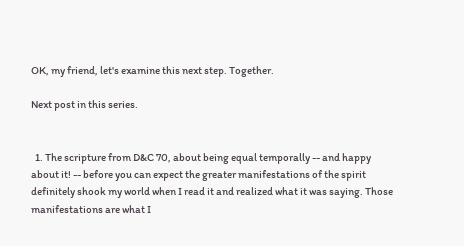OK, my friend, let's examine this next step. Together.

Next post in this series.


  1. The scripture from D&C 70, about being equal temporally -- and happy about it! -- before you can expect the greater manifestations of the spirit definitely shook my world when I read it and realized what it was saying. Those manifestations are what I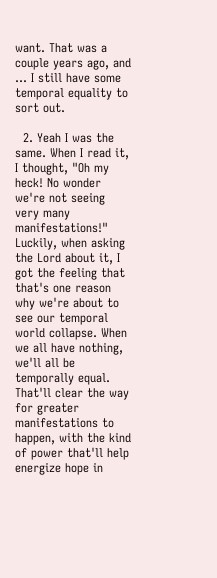want. That was a couple years ago, and ... I still have some temporal equality to sort out.

  2. Yeah I was the same. When I read it, I thought, "Oh my heck! No wonder we're not seeing very many manifestations!" Luckily, when asking the Lord about it, I got the feeling that that's one reason why we're about to see our temporal world collapse. When we all have nothing, we'll all be temporally equal. That'll clear the way for greater manifestations to happen, with the kind of power that'll help energize hope in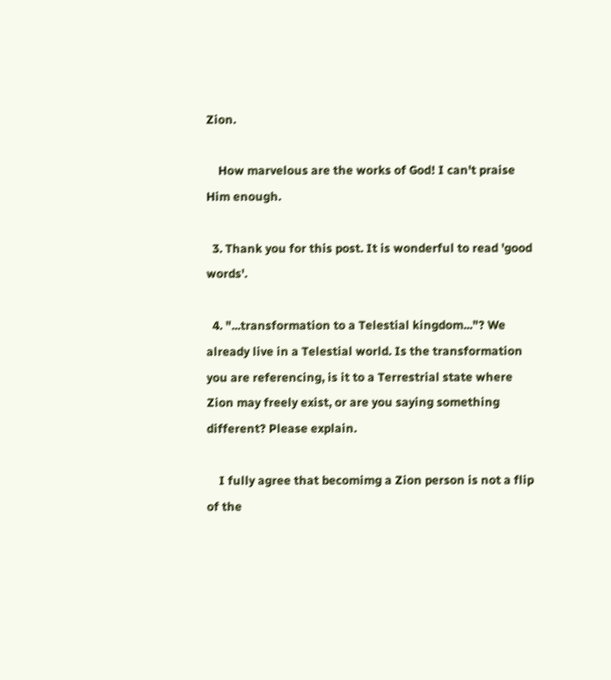Zion.

    How marvelous are the works of God! I can't praise Him enough.

  3. Thank you for this post. It is wonderful to read 'good words'.

  4. "...transformation to a Telestial kingdom..."? We already live in a Telestial world. Is the transformation you are referencing, is it to a Terrestrial state where Zion may freely exist, or are you saying something different? Please explain.

    I fully agree that becomimg a Zion person is not a flip of the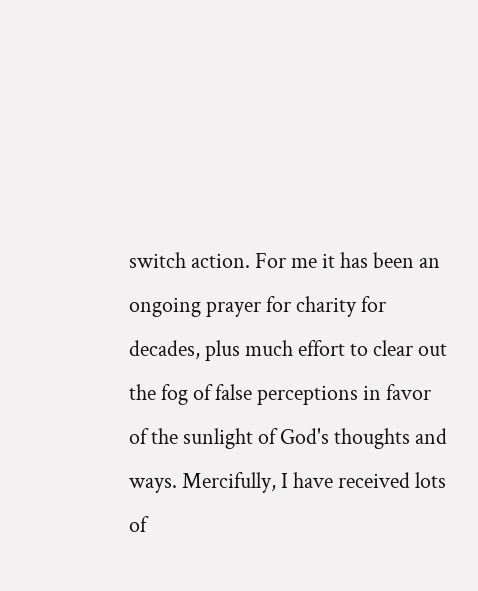switch action. For me it has been an ongoing prayer for charity for decades, plus much effort to clear out the fog of false perceptions in favor of the sunlight of God's thoughts and ways. Mercifully, I have received lots of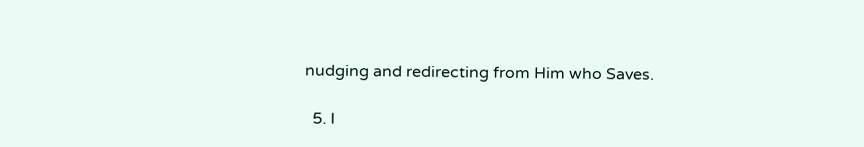nudging and redirecting from Him who Saves.

  5. I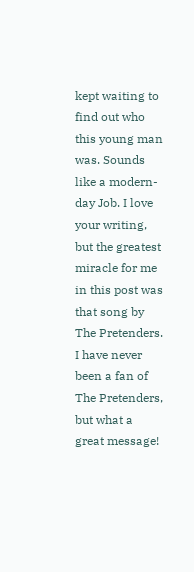kept waiting to find out who this young man was. Sounds like a modern-day Job. I love your writing, but the greatest miracle for me in this post was that song by The Pretenders. I have never been a fan of The Pretenders, but what a great message!